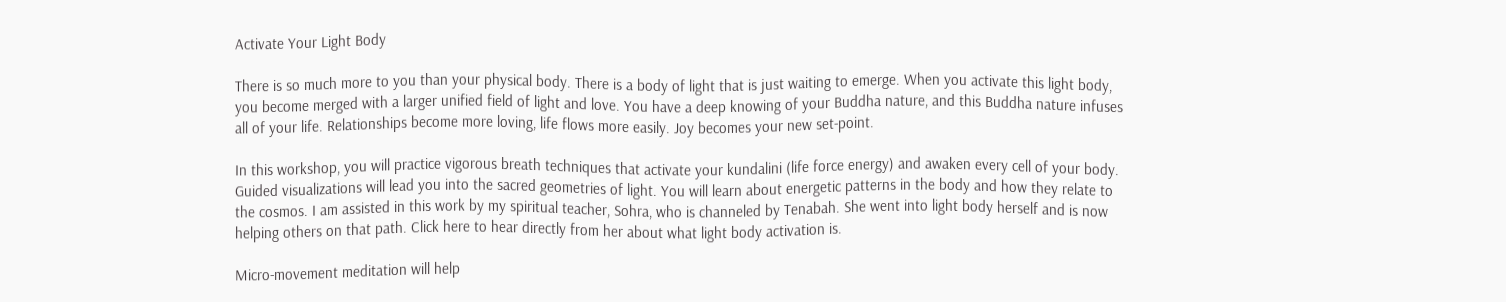Activate Your Light Body

There is so much more to you than your physical body. There is a body of light that is just waiting to emerge. When you activate this light body, you become merged with a larger unified field of light and love. You have a deep knowing of your Buddha nature, and this Buddha nature infuses all of your life. Relationships become more loving, life flows more easily. Joy becomes your new set-point.

In this workshop, you will practice vigorous breath techniques that activate your kundalini (life force energy) and awaken every cell of your body. Guided visualizations will lead you into the sacred geometries of light. You will learn about energetic patterns in the body and how they relate to the cosmos. I am assisted in this work by my spiritual teacher, Sohra, who is channeled by Tenabah. She went into light body herself and is now helping others on that path. Click here to hear directly from her about what light body activation is.

Micro-movement meditation will help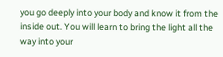you go deeply into your body and know it from the inside out. You will learn to bring the light all the way into your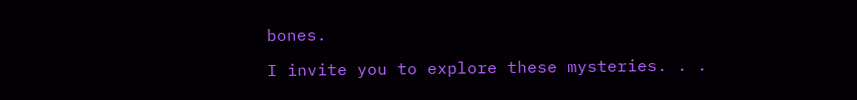bones.

I invite you to explore these mysteries. . .